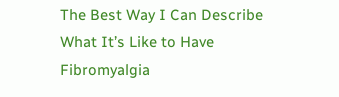The Best Way I Can Describe What It’s Like to Have Fibromyalgia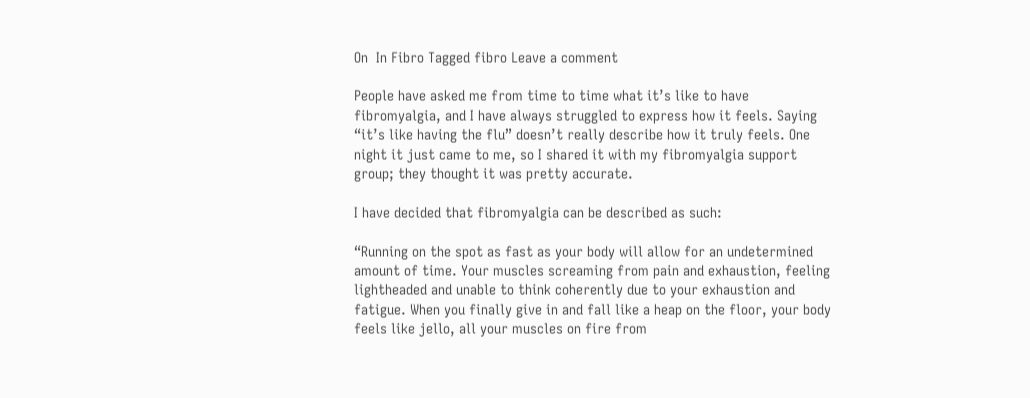On  In Fibro Tagged fibro Leave a comment

People have asked me from time to time what it’s like to have fibromyalgia, and I have always struggled to express how it feels. Saying “it’s like having the flu” doesn’t really describe how it truly feels. One night it just came to me, so I shared it with my fibromyalgia support group; they thought it was pretty accurate.

I have decided that fibromyalgia can be described as such:

“Running on the spot as fast as your body will allow for an undetermined amount of time. Your muscles screaming from pain and exhaustion, feeling lightheaded and unable to think coherently due to your exhaustion and fatigue. When you finally give in and fall like a heap on the floor, your body feels like jello, all your muscles on fire from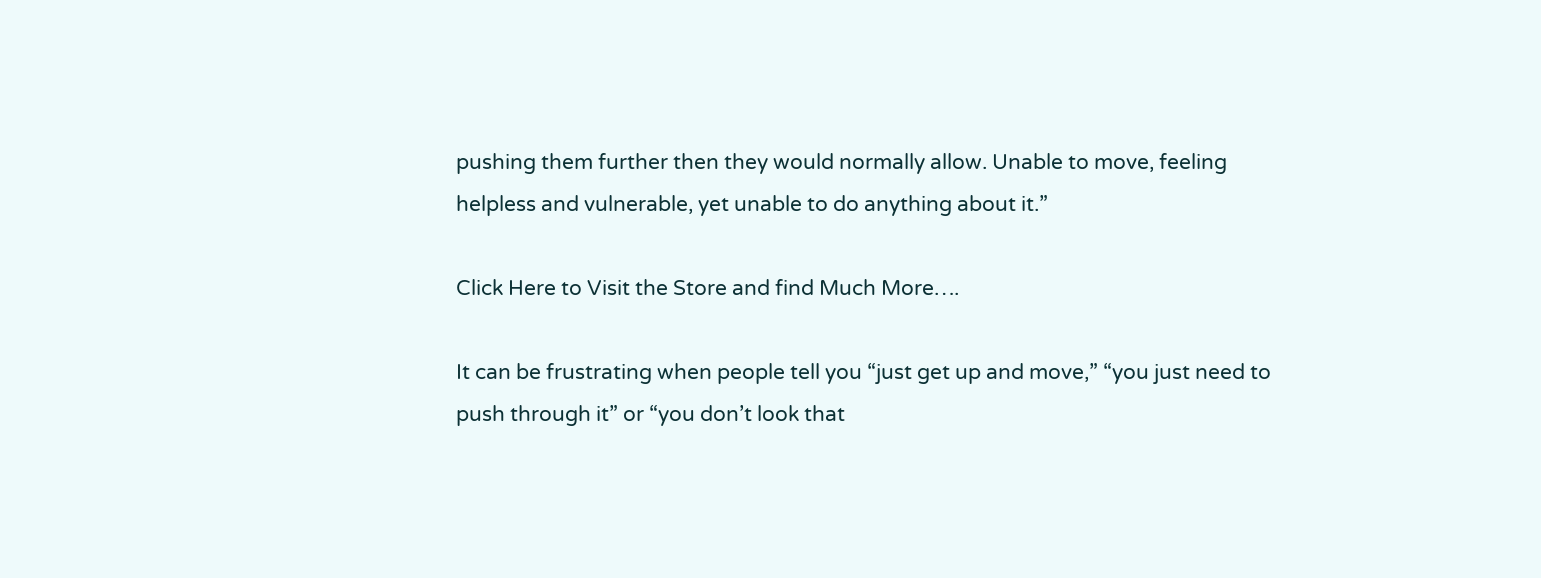pushing them further then they would normally allow. Unable to move, feeling helpless and vulnerable, yet unable to do anything about it.”

Click Here to Visit the Store and find Much More….

It can be frustrating when people tell you “just get up and move,” “you just need to push through it” or “you don’t look that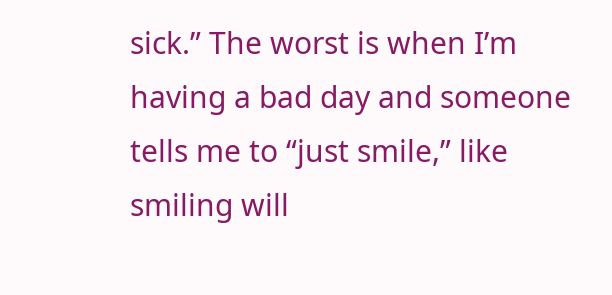sick.” The worst is when I’m having a bad day and someone tells me to “just smile,” like smiling will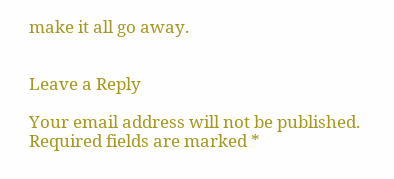make it all go away.


Leave a Reply

Your email address will not be published. Required fields are marked *